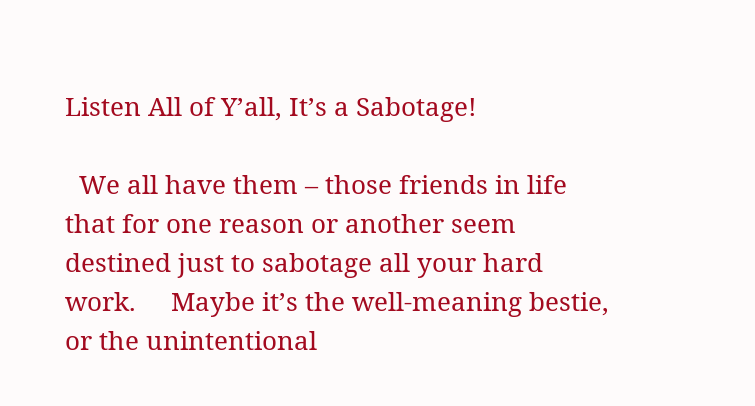Listen All of Y’all, It’s a Sabotage!

  We all have them – those friends in life that for one reason or another seem destined just to sabotage all your hard work.     Maybe it’s the well-meaning bestie, or the unintentional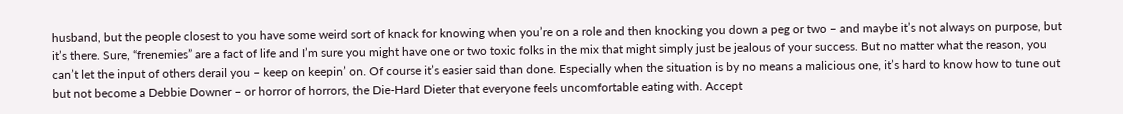husband, but the people closest to you have some weird sort of knack for knowing when you’re on a role and then knocking you down a peg or two – and maybe it’s not always on purpose, but it’s there. Sure, “frenemies” are a fact of life and I’m sure you might have one or two toxic folks in the mix that might simply just be jealous of your success. But no matter what the reason, you can’t let the input of others derail you – keep on keepin’ on. Of course it’s easier said than done. Especially when the situation is by no means a malicious one, it’s hard to know how to tune out but not become a Debbie Downer – or horror of horrors, the Die-Hard Dieter that everyone feels uncomfortable eating with. Accept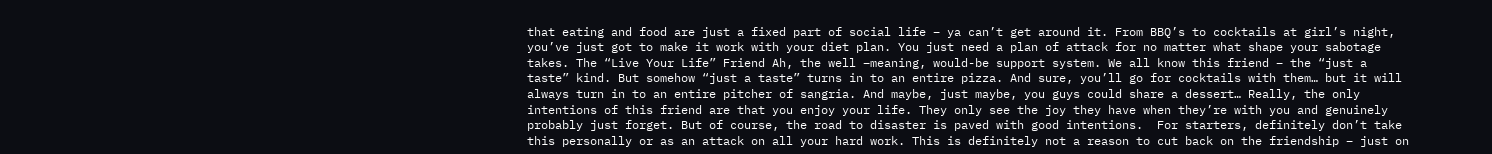that eating and food are just a fixed part of social life – ya can’t get around it. From BBQ’s to cocktails at girl’s night, you’ve just got to make it work with your diet plan. You just need a plan of attack for no matter what shape your sabotage takes. The “Live Your Life” Friend Ah, the well –meaning, would-be support system. We all know this friend – the “just a taste” kind. But somehow “just a taste” turns in to an entire pizza. And sure, you’ll go for cocktails with them… but it will always turn in to an entire pitcher of sangria. And maybe, just maybe, you guys could share a dessert… Really, the only intentions of this friend are that you enjoy your life. They only see the joy they have when they’re with you and genuinely probably just forget. But of course, the road to disaster is paved with good intentions.  For starters, definitely don’t take this personally or as an attack on all your hard work. This is definitely not a reason to cut back on the friendship – just on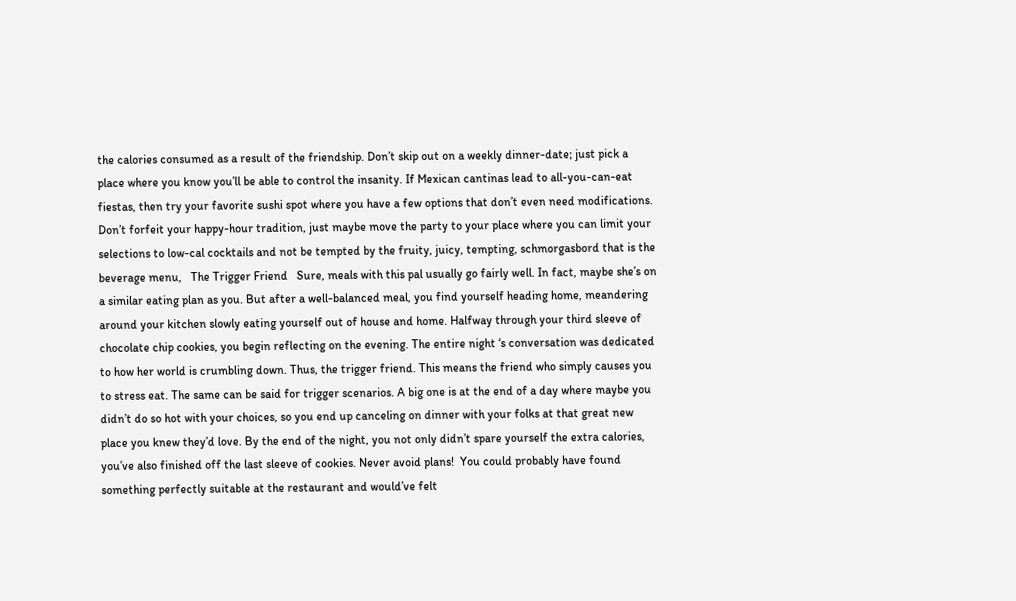the calories consumed as a result of the friendship. Don’t skip out on a weekly dinner-date; just pick a place where you know you’ll be able to control the insanity. If Mexican cantinas lead to all-you-can-eat fiestas, then try your favorite sushi spot where you have a few options that don’t even need modifications. Don’t forfeit your happy-hour tradition, just maybe move the party to your place where you can limit your selections to low-cal cocktails and not be tempted by the fruity, juicy, tempting, schmorgasbord that is the beverage menu,   The Trigger Friend   Sure, meals with this pal usually go fairly well. In fact, maybe she’s on a similar eating plan as you. But after a well-balanced meal, you find yourself heading home, meandering around your kitchen slowly eating yourself out of house and home. Halfway through your third sleeve of chocolate chip cookies, you begin reflecting on the evening. The entire night ‘s conversation was dedicated to how her world is crumbling down. Thus, the trigger friend. This means the friend who simply causes you to stress eat. The same can be said for trigger scenarios. A big one is at the end of a day where maybe you didn’t do so hot with your choices, so you end up canceling on dinner with your folks at that great new place you knew they’d love. By the end of the night, you not only didn’t spare yourself the extra calories, you’ve also finished off the last sleeve of cookies. Never avoid plans!  You could probably have found something perfectly suitable at the restaurant and would’ve felt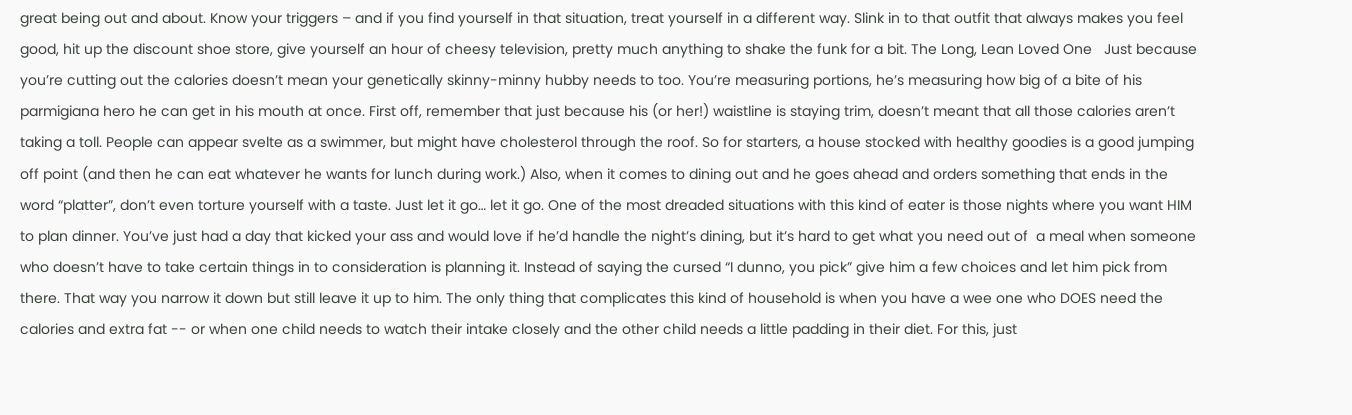great being out and about. Know your triggers – and if you find yourself in that situation, treat yourself in a different way. Slink in to that outfit that always makes you feel good, hit up the discount shoe store, give yourself an hour of cheesy television, pretty much anything to shake the funk for a bit. The Long, Lean Loved One   Just because you’re cutting out the calories doesn’t mean your genetically skinny-minny hubby needs to too. You’re measuring portions, he’s measuring how big of a bite of his parmigiana hero he can get in his mouth at once. First off, remember that just because his (or her!) waistline is staying trim, doesn’t meant that all those calories aren’t taking a toll. People can appear svelte as a swimmer, but might have cholesterol through the roof. So for starters, a house stocked with healthy goodies is a good jumping off point (and then he can eat whatever he wants for lunch during work.) Also, when it comes to dining out and he goes ahead and orders something that ends in the word “platter”, don’t even torture yourself with a taste. Just let it go… let it go. One of the most dreaded situations with this kind of eater is those nights where you want HIM to plan dinner. You’ve just had a day that kicked your ass and would love if he’d handle the night’s dining, but it’s hard to get what you need out of  a meal when someone who doesn’t have to take certain things in to consideration is planning it. Instead of saying the cursed “I dunno, you pick” give him a few choices and let him pick from there. That way you narrow it down but still leave it up to him. The only thing that complicates this kind of household is when you have a wee one who DOES need the calories and extra fat -- or when one child needs to watch their intake closely and the other child needs a little padding in their diet. For this, just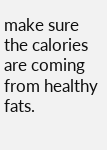make sure the calories are coming from healthy fats.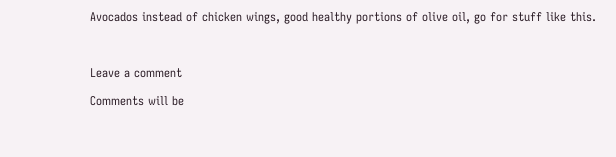Avocados instead of chicken wings, good healthy portions of olive oil, go for stuff like this.



Leave a comment

Comments will be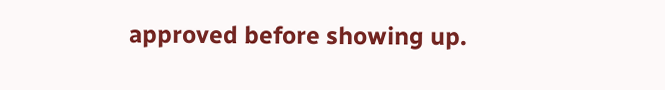approved before showing up.